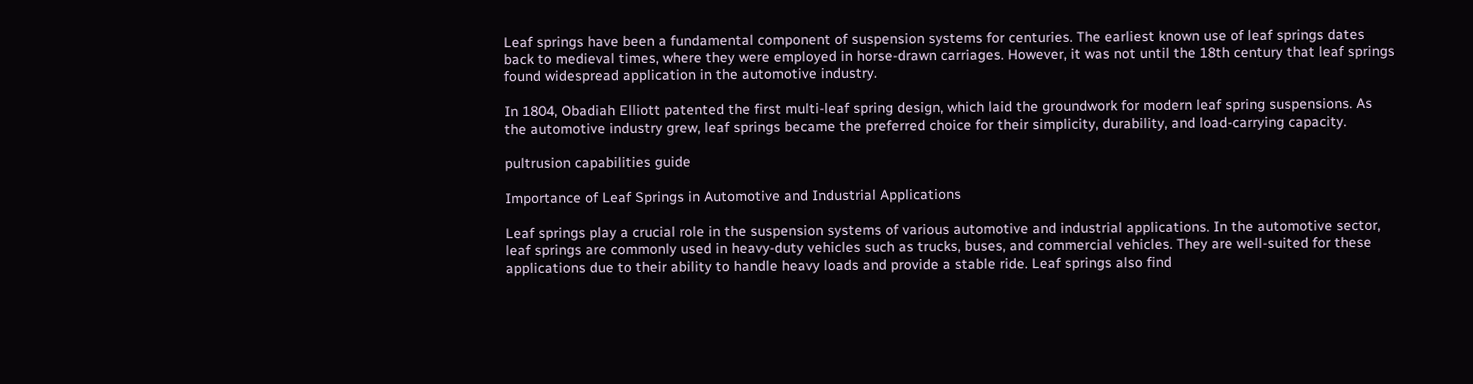Leaf springs have been a fundamental component of suspension systems for centuries. The earliest known use of leaf springs dates back to medieval times, where they were employed in horse-drawn carriages. However, it was not until the 18th century that leaf springs found widespread application in the automotive industry.

In 1804, Obadiah Elliott patented the first multi-leaf spring design, which laid the groundwork for modern leaf spring suspensions. As the automotive industry grew, leaf springs became the preferred choice for their simplicity, durability, and load-carrying capacity.

pultrusion capabilities guide

Importance of Leaf Springs in Automotive and Industrial Applications

Leaf springs play a crucial role in the suspension systems of various automotive and industrial applications. In the automotive sector, leaf springs are commonly used in heavy-duty vehicles such as trucks, buses, and commercial vehicles. They are well-suited for these applications due to their ability to handle heavy loads and provide a stable ride. Leaf springs also find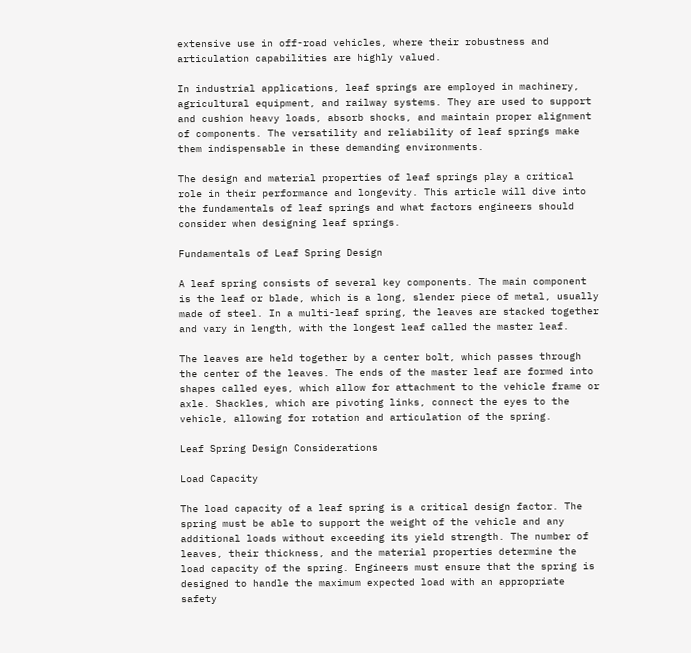extensive use in off-road vehicles, where their robustness and articulation capabilities are highly valued.

In industrial applications, leaf springs are employed in machinery, agricultural equipment, and railway systems. They are used to support and cushion heavy loads, absorb shocks, and maintain proper alignment of components. The versatility and reliability of leaf springs make them indispensable in these demanding environments.

The design and material properties of leaf springs play a critical role in their performance and longevity. This article will dive into the fundamentals of leaf springs and what factors engineers should consider when designing leaf springs.

Fundamentals of Leaf Spring Design

A leaf spring consists of several key components. The main component is the leaf or blade, which is a long, slender piece of metal, usually made of steel. In a multi-leaf spring, the leaves are stacked together and vary in length, with the longest leaf called the master leaf.

The leaves are held together by a center bolt, which passes through the center of the leaves. The ends of the master leaf are formed into shapes called eyes, which allow for attachment to the vehicle frame or axle. Shackles, which are pivoting links, connect the eyes to the vehicle, allowing for rotation and articulation of the spring.

Leaf Spring Design Considerations

Load Capacity

The load capacity of a leaf spring is a critical design factor. The spring must be able to support the weight of the vehicle and any additional loads without exceeding its yield strength. The number of leaves, their thickness, and the material properties determine the load capacity of the spring. Engineers must ensure that the spring is designed to handle the maximum expected load with an appropriate safety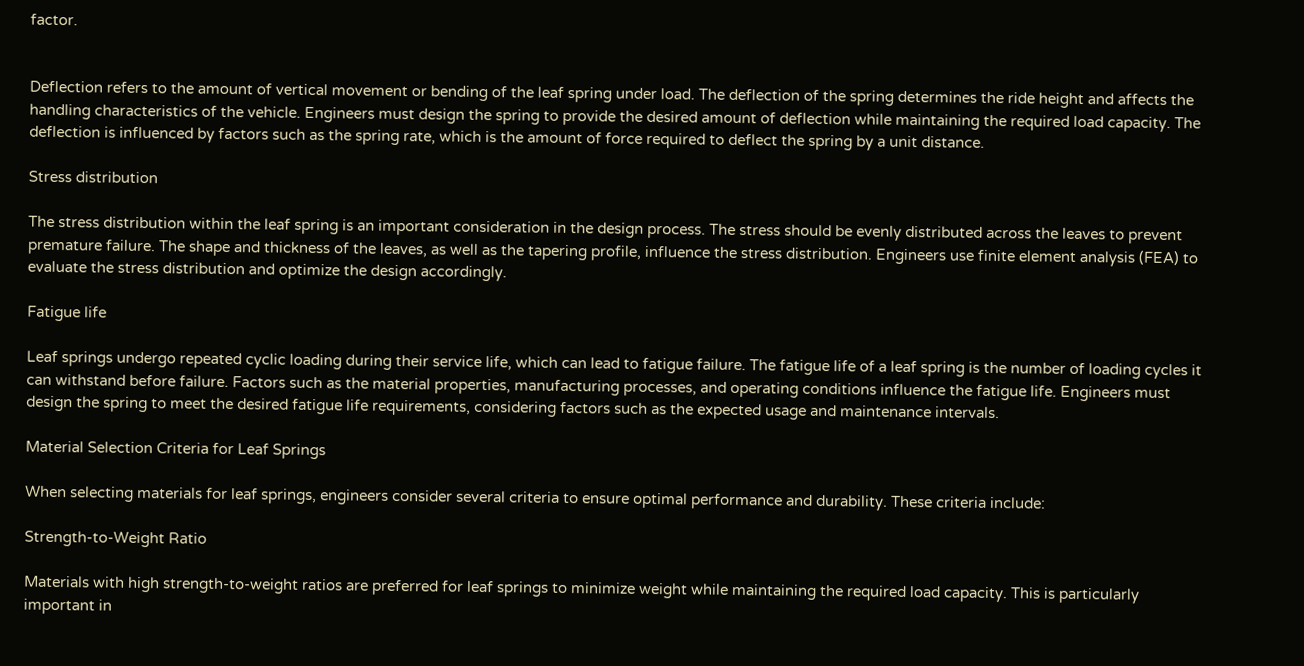factor.


Deflection refers to the amount of vertical movement or bending of the leaf spring under load. The deflection of the spring determines the ride height and affects the handling characteristics of the vehicle. Engineers must design the spring to provide the desired amount of deflection while maintaining the required load capacity. The deflection is influenced by factors such as the spring rate, which is the amount of force required to deflect the spring by a unit distance.

Stress distribution

The stress distribution within the leaf spring is an important consideration in the design process. The stress should be evenly distributed across the leaves to prevent premature failure. The shape and thickness of the leaves, as well as the tapering profile, influence the stress distribution. Engineers use finite element analysis (FEA) to evaluate the stress distribution and optimize the design accordingly.

Fatigue life

Leaf springs undergo repeated cyclic loading during their service life, which can lead to fatigue failure. The fatigue life of a leaf spring is the number of loading cycles it can withstand before failure. Factors such as the material properties, manufacturing processes, and operating conditions influence the fatigue life. Engineers must design the spring to meet the desired fatigue life requirements, considering factors such as the expected usage and maintenance intervals.

Material Selection Criteria for Leaf Springs

When selecting materials for leaf springs, engineers consider several criteria to ensure optimal performance and durability. These criteria include:

Strength-to-Weight Ratio

Materials with high strength-to-weight ratios are preferred for leaf springs to minimize weight while maintaining the required load capacity. This is particularly important in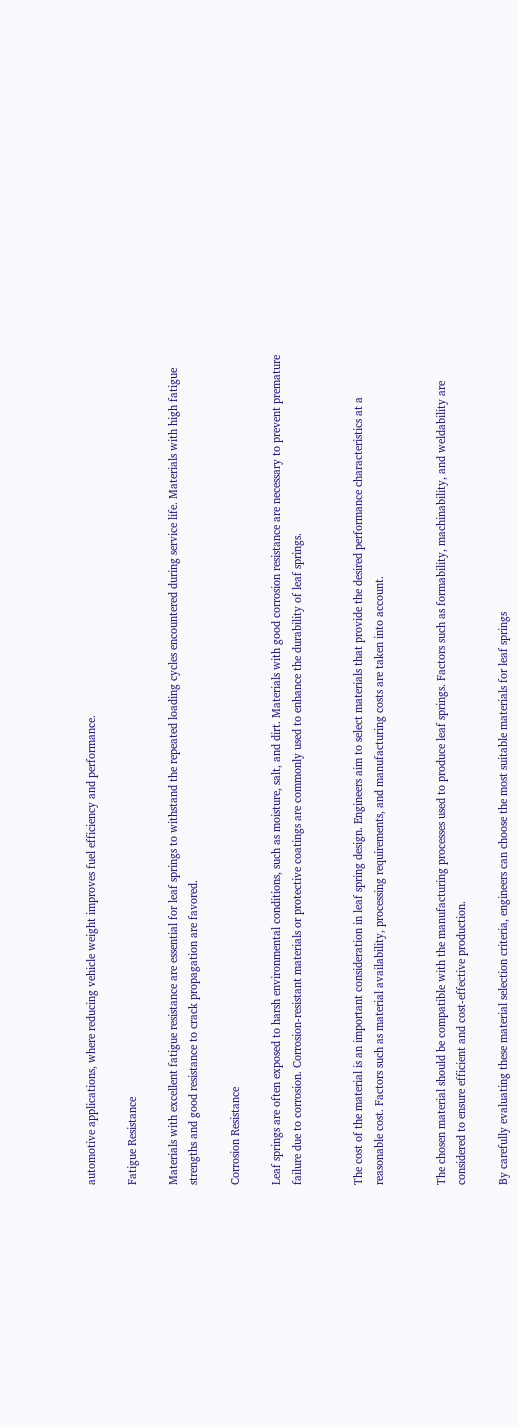automotive applications, where reducing vehicle weight improves fuel efficiency and performance.

Fatigue Resistance

Materials with excellent fatigue resistance are essential for leaf springs to withstand the repeated loading cycles encountered during service life. Materials with high fatigue strengths and good resistance to crack propagation are favored.

Corrosion Resistance

Leaf springs are often exposed to harsh environmental conditions, such as moisture, salt, and dirt. Materials with good corrosion resistance are necessary to prevent premature failure due to corrosion. Corrosion-resistant materials or protective coatings are commonly used to enhance the durability of leaf springs.


The cost of the material is an important consideration in leaf spring design. Engineers aim to select materials that provide the desired performance characteristics at a reasonable cost. Factors such as material availability, processing requirements, and manufacturing costs are taken into account.


The chosen material should be compatible with the manufacturing processes used to produce leaf springs. Factors such as formability, machinability, and weldability are considered to ensure efficient and cost-effective production.

By carefully evaluating these material selection criteria, engineers can choose the most suitable materials for leaf springs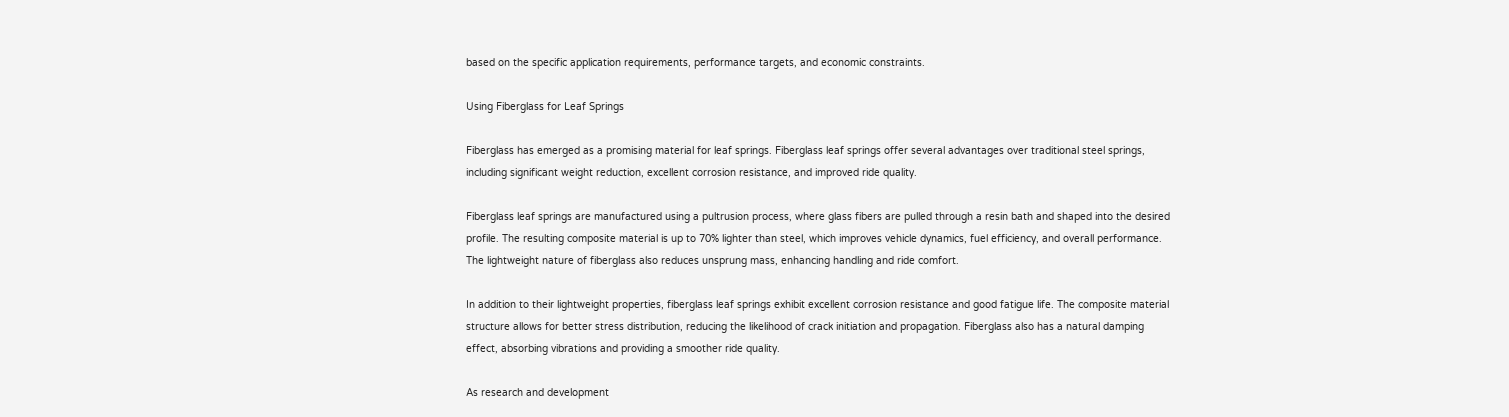based on the specific application requirements, performance targets, and economic constraints.

Using Fiberglass for Leaf Springs

Fiberglass has emerged as a promising material for leaf springs. Fiberglass leaf springs offer several advantages over traditional steel springs, including significant weight reduction, excellent corrosion resistance, and improved ride quality.

Fiberglass leaf springs are manufactured using a pultrusion process, where glass fibers are pulled through a resin bath and shaped into the desired profile. The resulting composite material is up to 70% lighter than steel, which improves vehicle dynamics, fuel efficiency, and overall performance. The lightweight nature of fiberglass also reduces unsprung mass, enhancing handling and ride comfort.

In addition to their lightweight properties, fiberglass leaf springs exhibit excellent corrosion resistance and good fatigue life. The composite material structure allows for better stress distribution, reducing the likelihood of crack initiation and propagation. Fiberglass also has a natural damping effect, absorbing vibrations and providing a smoother ride quality.

As research and development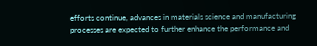efforts continue, advances in materials science and manufacturing processes are expected to further enhance the performance and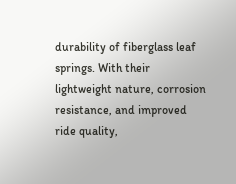durability of fiberglass leaf springs. With their lightweight nature, corrosion resistance, and improved ride quality,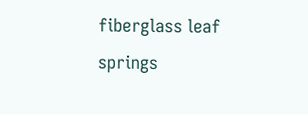fiberglass leaf springs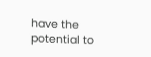have the potential to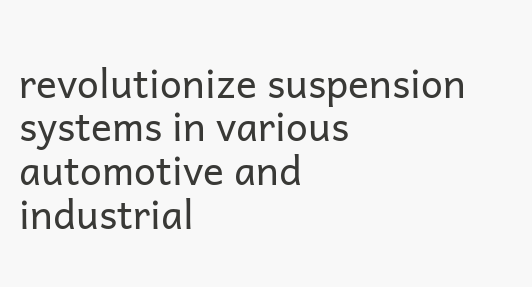revolutionize suspension systems in various automotive and industrial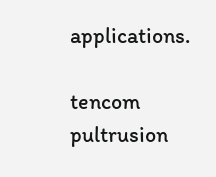applications.

tencom pultrusion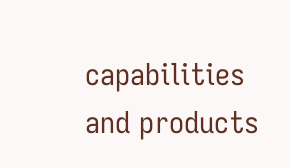capabilities and products